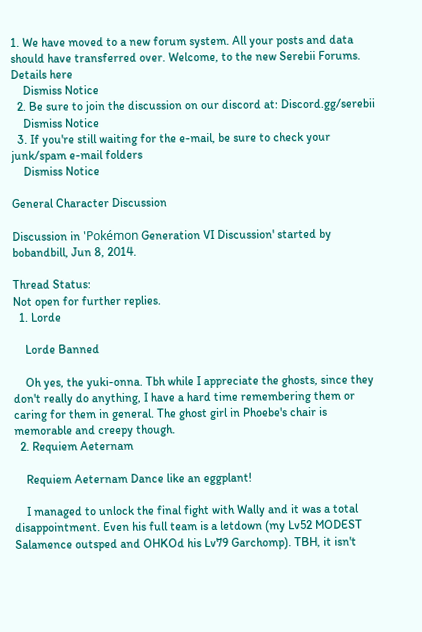1. We have moved to a new forum system. All your posts and data should have transferred over. Welcome, to the new Serebii Forums. Details here
    Dismiss Notice
  2. Be sure to join the discussion on our discord at: Discord.gg/serebii
    Dismiss Notice
  3. If you're still waiting for the e-mail, be sure to check your junk/spam e-mail folders
    Dismiss Notice

General Character Discussion

Discussion in 'Pokémon Generation VI Discussion' started by bobandbill, Jun 8, 2014.

Thread Status:
Not open for further replies.
  1. Lorde

    Lorde Banned

    Oh yes, the yuki-onna. Tbh while I appreciate the ghosts, since they don't really do anything, I have a hard time remembering them or caring for them in general. The ghost girl in Phoebe's chair is memorable and creepy though.
  2. Requiem Aeternam

    Requiem Aeternam Dance like an eggplant!

    I managed to unlock the final fight with Wally and it was a total disappointment. Even his full team is a letdown (my Lv52 MODEST Salamence outsped and OHKOd his Lv79 Garchomp). TBH, it isn't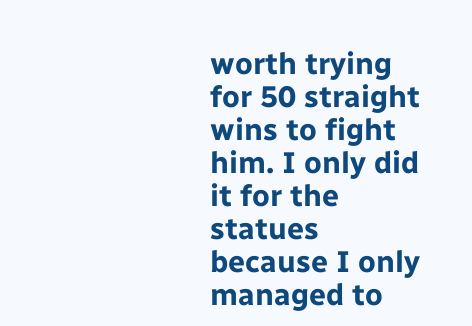worth trying for 50 straight wins to fight him. I only did it for the statues because I only managed to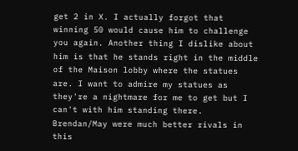get 2 in X. I actually forgot that winning 50 would cause him to challenge you again. Another thing I dislike about him is that he stands right in the middle of the Maison lobby where the statues are. I want to admire my statues as they're a nightmare for me to get but I can't with him standing there. Brendan/May were much better rivals in this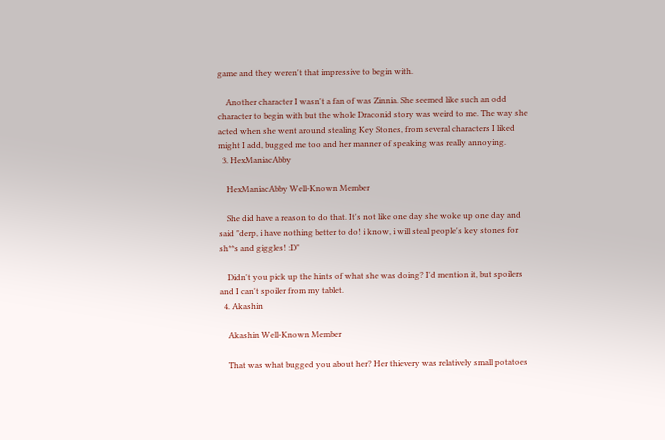game and they weren't that impressive to begin with.

    Another character I wasn't a fan of was Zinnia. She seemed like such an odd character to begin with but the whole Draconid story was weird to me. The way she acted when she went around stealing Key Stones, from several characters I liked might I add, bugged me too and her manner of speaking was really annoying.
  3. HexManiacAbby

    HexManiacAbby Well-Known Member

    She did have a reason to do that. It's not like one day she woke up one day and said "derp, i have nothing better to do! i know, i will steal people's key stones for sh**s and giggles! :D"

    Didn't you pick up the hints of what she was doing? I'd mention it, but spoilers and I can't spoiler from my tablet.
  4. Akashin

    Akashin Well-Known Member

    That was what bugged you about her? Her thievery was relatively small potatoes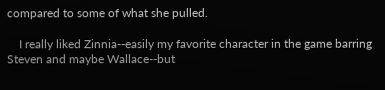compared to some of what she pulled.

    I really liked Zinnia--easily my favorite character in the game barring Steven and maybe Wallace--but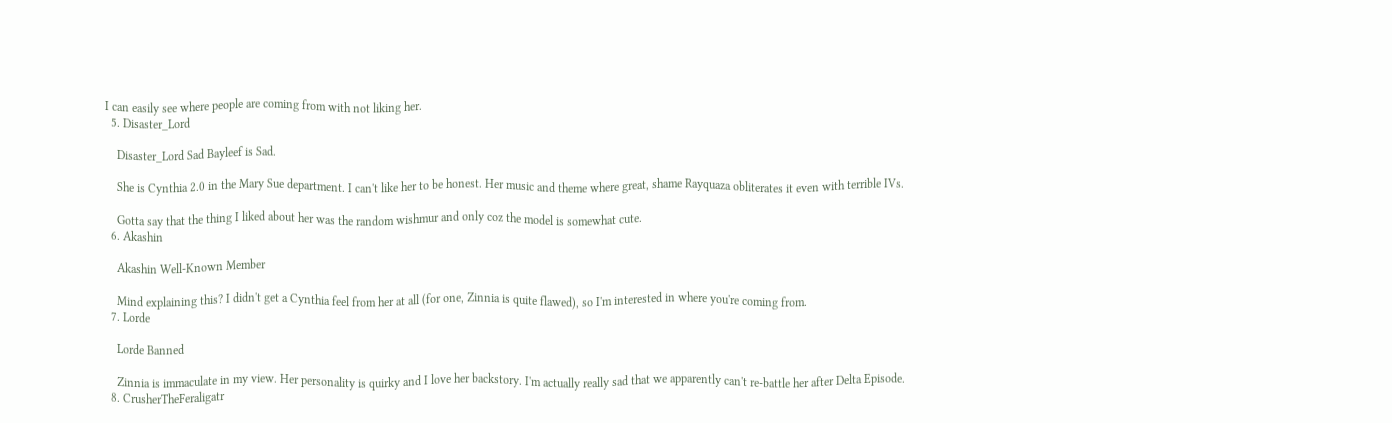I can easily see where people are coming from with not liking her.
  5. Disaster_Lord

    Disaster_Lord Sad Bayleef is Sad.

    She is Cynthia 2.0 in the Mary Sue department. I can't like her to be honest. Her music and theme where great, shame Rayquaza obliterates it even with terrible IVs.

    Gotta say that the thing I liked about her was the random wishmur and only coz the model is somewhat cute.
  6. Akashin

    Akashin Well-Known Member

    Mind explaining this? I didn't get a Cynthia feel from her at all (for one, Zinnia is quite flawed), so I'm interested in where you're coming from.
  7. Lorde

    Lorde Banned

    Zinnia is immaculate in my view. Her personality is quirky and I love her backstory. I'm actually really sad that we apparently can't re-battle her after Delta Episode.
  8. CrusherTheFeraligatr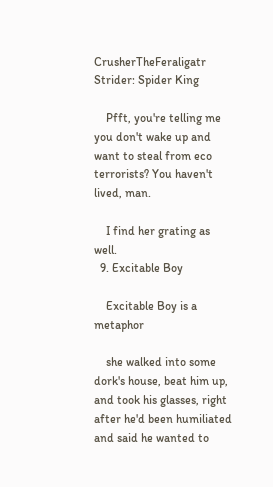CrusherTheFeraligatr Strider: Spider King

    Pfft, you're telling me you don't wake up and want to steal from eco terrorists? You haven't lived, man.

    I find her grating as well.
  9. Excitable Boy

    Excitable Boy is a metaphor

    she walked into some dork's house, beat him up, and took his glasses, right after he'd been humiliated and said he wanted to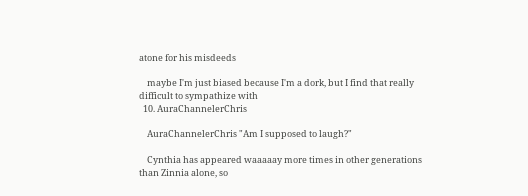atone for his misdeeds

    maybe I'm just biased because I'm a dork, but I find that really difficult to sympathize with
  10. AuraChannelerChris

    AuraChannelerChris "Am I supposed to laugh?"

    Cynthia has appeared waaaaay more times in other generations than Zinnia alone, so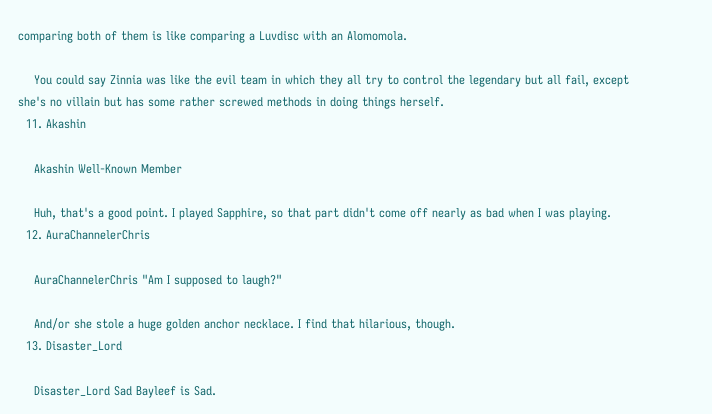comparing both of them is like comparing a Luvdisc with an Alomomola.

    You could say Zinnia was like the evil team in which they all try to control the legendary but all fail, except she's no villain but has some rather screwed methods in doing things herself.
  11. Akashin

    Akashin Well-Known Member

    Huh, that's a good point. I played Sapphire, so that part didn't come off nearly as bad when I was playing.
  12. AuraChannelerChris

    AuraChannelerChris "Am I supposed to laugh?"

    And/or she stole a huge golden anchor necklace. I find that hilarious, though.
  13. Disaster_Lord

    Disaster_Lord Sad Bayleef is Sad.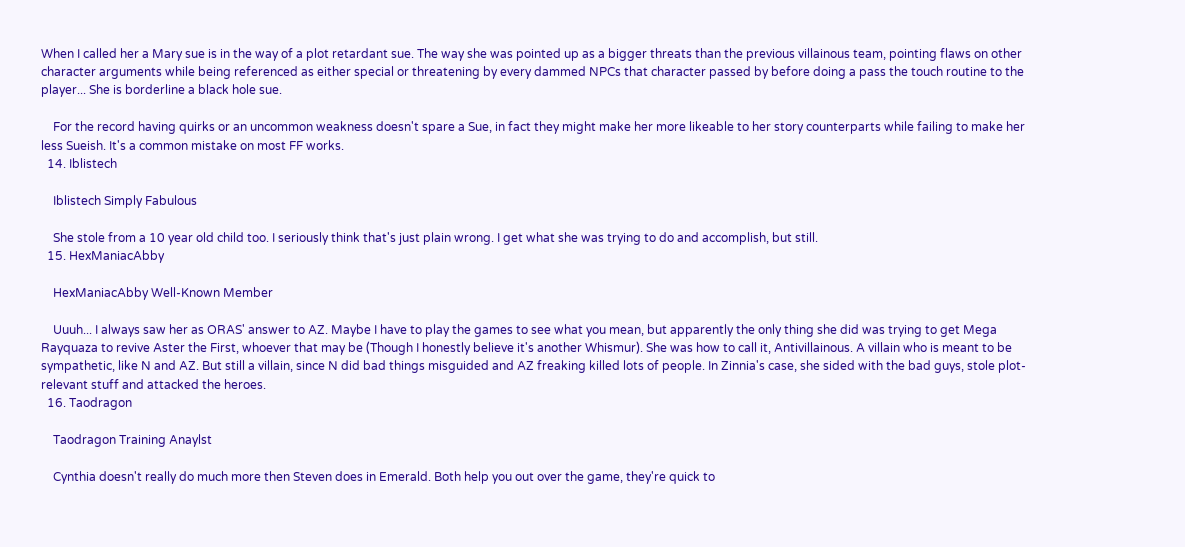When I called her a Mary sue is in the way of a plot retardant sue. The way she was pointed up as a bigger threats than the previous villainous team, pointing flaws on other character arguments while being referenced as either special or threatening by every dammed NPCs that character passed by before doing a pass the touch routine to the player... She is borderline a black hole sue.

    For the record having quirks or an uncommon weakness doesn't spare a Sue, in fact they might make her more likeable to her story counterparts while failing to make her less Sueish. It's a common mistake on most FF works.
  14. Iblistech

    Iblistech Simply Fabulous

    She stole from a 10 year old child too. I seriously think that's just plain wrong. I get what she was trying to do and accomplish, but still.
  15. HexManiacAbby

    HexManiacAbby Well-Known Member

    Uuuh... I always saw her as ORAS' answer to AZ. Maybe I have to play the games to see what you mean, but apparently the only thing she did was trying to get Mega Rayquaza to revive Aster the First, whoever that may be (Though I honestly believe it's another Whismur). She was how to call it, Antivillainous. A villain who is meant to be sympathetic, like N and AZ. But still a villain, since N did bad things misguided and AZ freaking killed lots of people. In Zinnia's case, she sided with the bad guys, stole plot-relevant stuff and attacked the heroes.
  16. Taodragon

    Taodragon Training Anaylst

    Cynthia doesn't really do much more then Steven does in Emerald. Both help you out over the game, they're quick to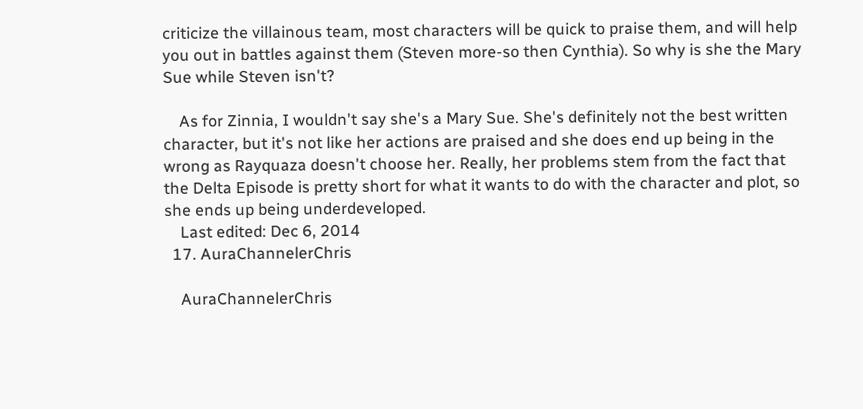criticize the villainous team, most characters will be quick to praise them, and will help you out in battles against them (Steven more-so then Cynthia). So why is she the Mary Sue while Steven isn't?

    As for Zinnia, I wouldn't say she's a Mary Sue. She's definitely not the best written character, but it's not like her actions are praised and she does end up being in the wrong as Rayquaza doesn't choose her. Really, her problems stem from the fact that the Delta Episode is pretty short for what it wants to do with the character and plot, so she ends up being underdeveloped.
    Last edited: Dec 6, 2014
  17. AuraChannelerChris

    AuraChannelerChris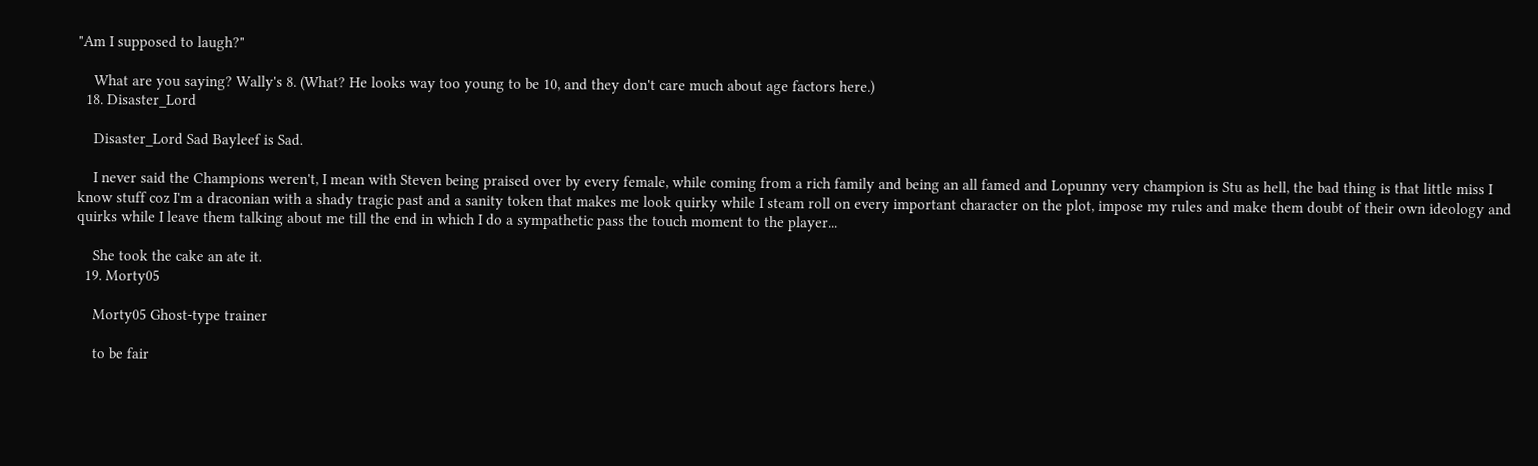"Am I supposed to laugh?"

    What are you saying? Wally's 8. (What? He looks way too young to be 10, and they don't care much about age factors here.)
  18. Disaster_Lord

    Disaster_Lord Sad Bayleef is Sad.

    I never said the Champions weren't, I mean with Steven being praised over by every female, while coming from a rich family and being an all famed and Lopunny very champion is Stu as hell, the bad thing is that little miss I know stuff coz I'm a draconian with a shady tragic past and a sanity token that makes me look quirky while I steam roll on every important character on the plot, impose my rules and make them doubt of their own ideology and quirks while I leave them talking about me till the end in which I do a sympathetic pass the touch moment to the player...

    She took the cake an ate it.
  19. Morty05

    Morty05 Ghost-type trainer

    to be fair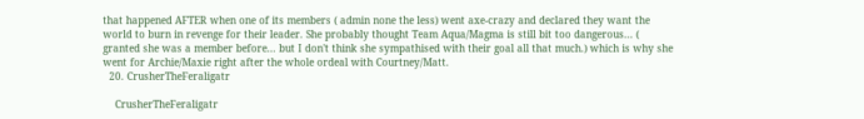that happened AFTER when one of its members ( admin none the less) went axe-crazy and declared they want the world to burn in revenge for their leader. She probably thought Team Aqua/Magma is still bit too dangerous... ( granted she was a member before... but I don't think she sympathised with their goal all that much.) which is why she went for Archie/Maxie right after the whole ordeal with Courtney/Matt.
  20. CrusherTheFeraligatr

    CrusherTheFeraligatr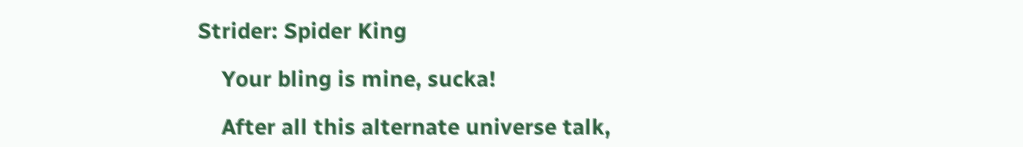Strider: Spider King

    Your bling is mine, sucka!

    After all this alternate universe talk,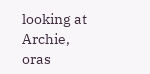looking at Archie, oras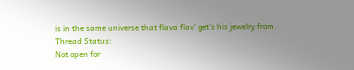is in the same universe that flava flav' get's his jewelry from.
Thread Status:
Not open for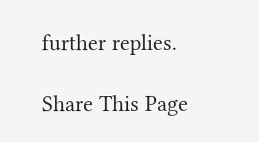further replies.

Share This Page